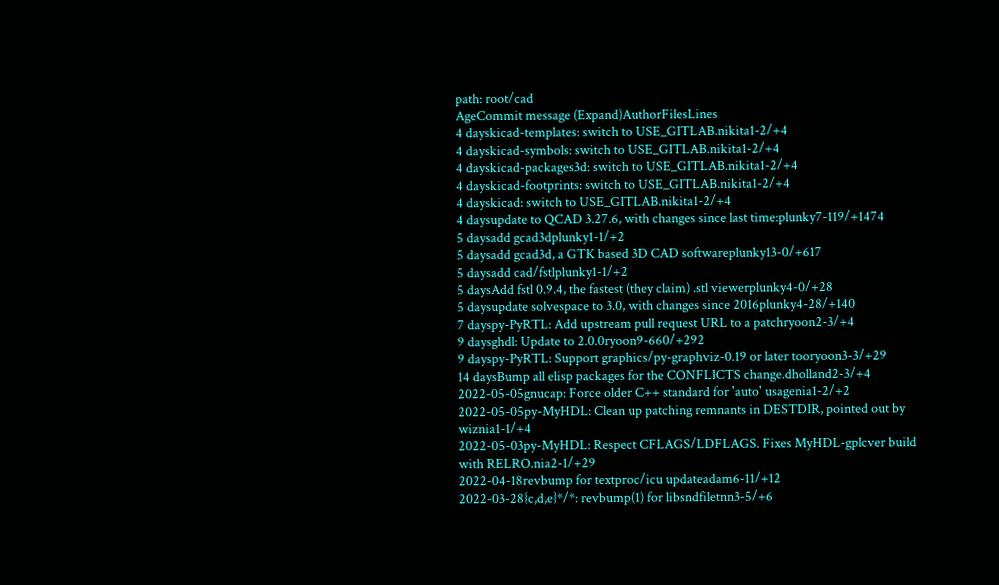path: root/cad
AgeCommit message (Expand)AuthorFilesLines
4 dayskicad-templates: switch to USE_GITLAB.nikita1-2/+4
4 dayskicad-symbols: switch to USE_GITLAB.nikita1-2/+4
4 dayskicad-packages3d: switch to USE_GITLAB.nikita1-2/+4
4 dayskicad-footprints: switch to USE_GITLAB.nikita1-2/+4
4 dayskicad: switch to USE_GITLAB.nikita1-2/+4
4 daysupdate to QCAD 3.27.6, with changes since last time:plunky7-119/+1474
5 daysadd gcad3dplunky1-1/+2
5 daysadd gcad3d, a GTK based 3D CAD softwareplunky13-0/+617
5 daysadd cad/fstlplunky1-1/+2
5 daysAdd fstl 0.9.4, the fastest (they claim) .stl viewerplunky4-0/+28
5 daysupdate solvespace to 3.0, with changes since 2016plunky4-28/+140
7 dayspy-PyRTL: Add upstream pull request URL to a patchryoon2-3/+4
9 daysghdl: Update to 2.0.0ryoon9-660/+292
9 dayspy-PyRTL: Support graphics/py-graphviz-0.19 or later tooryoon3-3/+29
14 daysBump all elisp packages for the CONFLICTS change.dholland2-3/+4
2022-05-05gnucap: Force older C++ standard for 'auto' usagenia1-2/+2
2022-05-05py-MyHDL: Clean up patching remnants in DESTDIR, pointed out by wiznia1-1/+4
2022-05-03py-MyHDL: Respect CFLAGS/LDFLAGS. Fixes MyHDL-gplcver build with RELRO.nia2-1/+29
2022-04-18revbump for textproc/icu updateadam6-11/+12
2022-03-28{c,d,e}*/*: revbump(1) for libsndfiletnn3-5/+6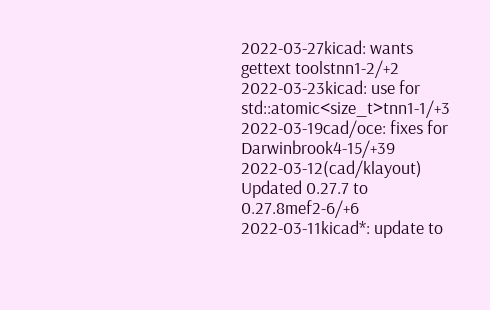2022-03-27kicad: wants gettext toolstnn1-2/+2
2022-03-23kicad: use for std::atomic<size_t>tnn1-1/+3
2022-03-19cad/oce: fixes for Darwinbrook4-15/+39
2022-03-12(cad/klayout) Updated 0.27.7 to 0.27.8mef2-6/+6
2022-03-11kicad*: update to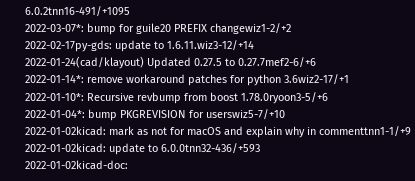6.0.2tnn16-491/+1095
2022-03-07*: bump for guile20 PREFIX changewiz1-2/+2
2022-02-17py-gds: update to 1.6.11.wiz3-12/+14
2022-01-24(cad/klayout) Updated 0.27.5 to 0.27.7mef2-6/+6
2022-01-14*: remove workaround patches for python 3.6wiz2-17/+1
2022-01-10*: Recursive revbump from boost 1.78.0ryoon3-5/+6
2022-01-04*: bump PKGREVISION for userswiz5-7/+10
2022-01-02kicad: mark as not for macOS and explain why in commenttnn1-1/+9
2022-01-02kicad: update to 6.0.0tnn32-436/+593
2022-01-02kicad-doc: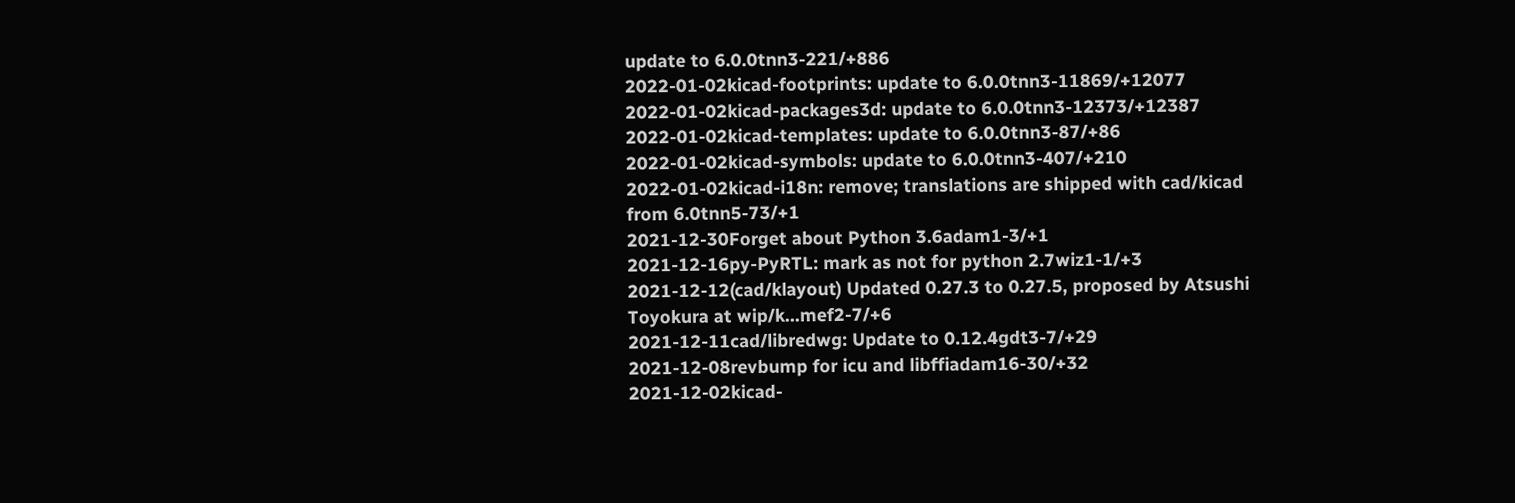update to 6.0.0tnn3-221/+886
2022-01-02kicad-footprints: update to 6.0.0tnn3-11869/+12077
2022-01-02kicad-packages3d: update to 6.0.0tnn3-12373/+12387
2022-01-02kicad-templates: update to 6.0.0tnn3-87/+86
2022-01-02kicad-symbols: update to 6.0.0tnn3-407/+210
2022-01-02kicad-i18n: remove; translations are shipped with cad/kicad from 6.0tnn5-73/+1
2021-12-30Forget about Python 3.6adam1-3/+1
2021-12-16py-PyRTL: mark as not for python 2.7wiz1-1/+3
2021-12-12(cad/klayout) Updated 0.27.3 to 0.27.5, proposed by Atsushi Toyokura at wip/k...mef2-7/+6
2021-12-11cad/libredwg: Update to 0.12.4gdt3-7/+29
2021-12-08revbump for icu and libffiadam16-30/+32
2021-12-02kicad-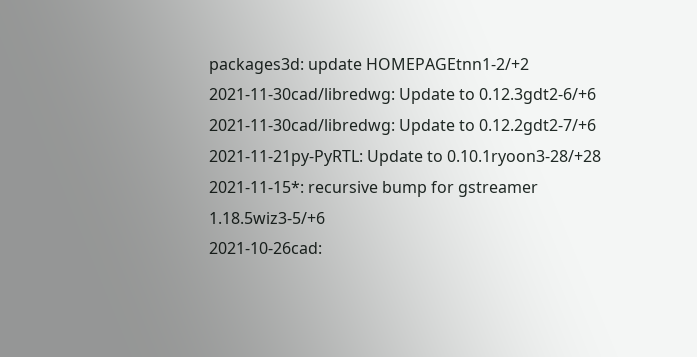packages3d: update HOMEPAGEtnn1-2/+2
2021-11-30cad/libredwg: Update to 0.12.3gdt2-6/+6
2021-11-30cad/libredwg: Update to 0.12.2gdt2-7/+6
2021-11-21py-PyRTL: Update to 0.10.1ryoon3-28/+28
2021-11-15*: recursive bump for gstreamer 1.18.5wiz3-5/+6
2021-10-26cad: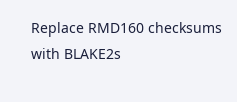Replace RMD160 checksums with BLAKE2s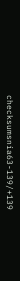checksumsnia63-139/+139